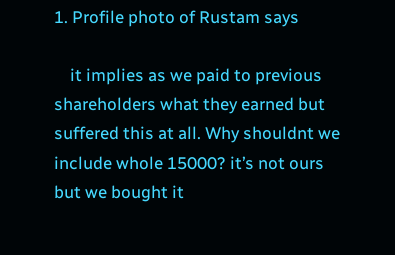1. Profile photo of Rustam says

    it implies as we paid to previous shareholders what they earned but suffered this at all. Why shouldnt we include whole 15000? it’s not ours but we bought it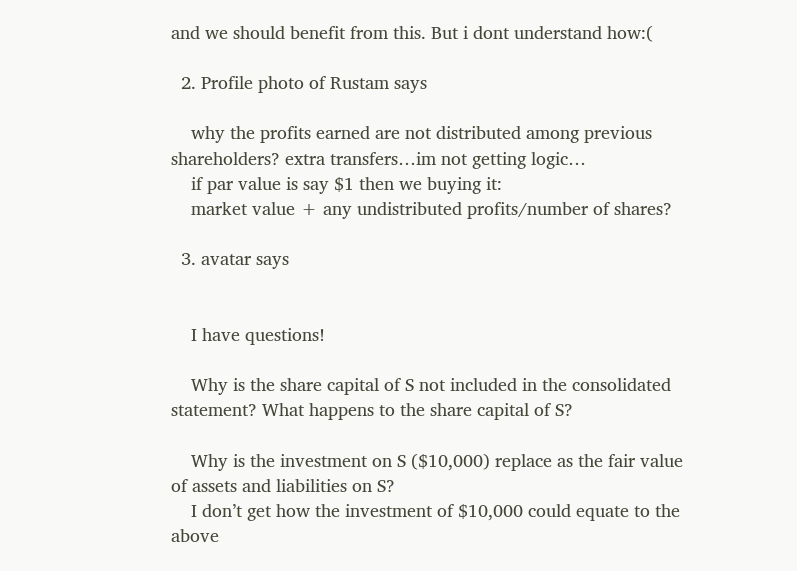and we should benefit from this. But i dont understand how:(

  2. Profile photo of Rustam says

    why the profits earned are not distributed among previous shareholders? extra transfers…im not getting logic…
    if par value is say $1 then we buying it:
    market value + any undistributed profits/number of shares?

  3. avatar says


    I have questions!

    Why is the share capital of S not included in the consolidated statement? What happens to the share capital of S?

    Why is the investment on S ($10,000) replace as the fair value of assets and liabilities on S?
    I don’t get how the investment of $10,000 could equate to the above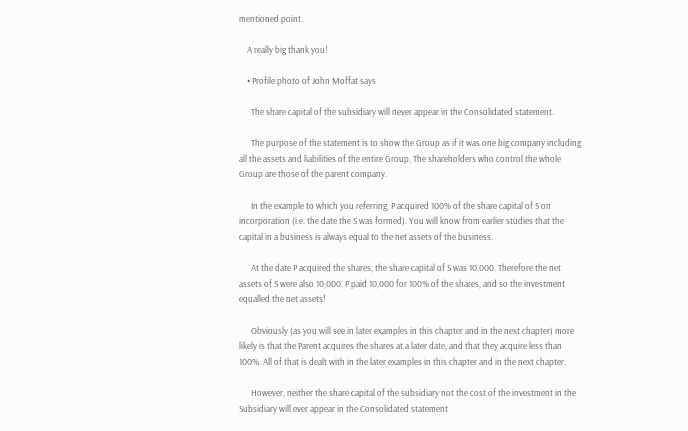mentioned point.

    A really big thank you!

    • Profile photo of John Moffat says

      The share capital of the subsidiary will never appear in the Consolidated statement.

      The purpose of the statement is to show the Group as if it was one big company including all the assets and liabilities of the entire Group, The shareholders who control the whole Group are those of the parent company.

      In the example to which you referring, P acquired 100% of the share capital of S on incorporation (i.e. the date the S was formed). You will know from earlier studies that the capital in a business is always equal to the net assets of the business.

      At the date P acquired the shares, the share capital of S was 10,000. Therefore the net assets of S were also 10,000. P paid 10,000 for 100% of the shares, and so the investment equalled the net assets!

      Obviously (as you will see in later examples in this chapter and in the next chapter) more likely is that the Parent acquires the shares at a later date, and that they acquire less than 100%. All of that is dealt with in the later examples in this chapter and in the next chapter.

      However, neither the share capital of the subsidiary not the cost of the investment in the Subsidiary will ever appear in the Consolidated statement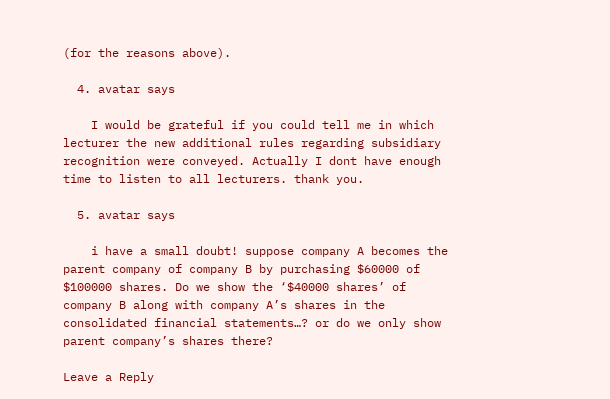(for the reasons above).

  4. avatar says

    I would be grateful if you could tell me in which lecturer the new additional rules regarding subsidiary recognition were conveyed. Actually I dont have enough time to listen to all lecturers. thank you.

  5. avatar says

    i have a small doubt! suppose company A becomes the parent company of company B by purchasing $60000 of $100000 shares. Do we show the ‘$40000 shares’ of company B along with company A’s shares in the consolidated financial statements…? or do we only show parent company’s shares there?

Leave a Reply